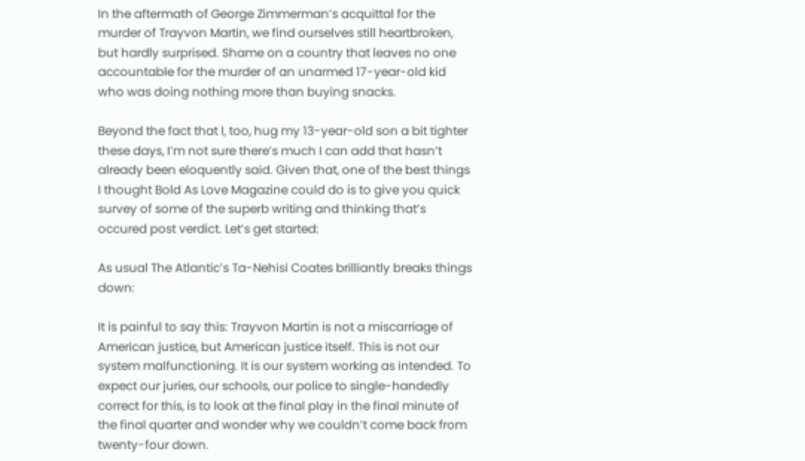In the aftermath of George Zimmerman’s acquittal for the murder of Trayvon Martin, we find ourselves still heartbroken, but hardly surprised. Shame on a country that leaves no one accountable for the murder of an unarmed 17-year-old kid who was doing nothing more than buying snacks.

Beyond the fact that I, too, hug my 13-year-old son a bit tighter these days, I’m not sure there’s much I can add that hasn’t already been eloquently said. Given that, one of the best things I thought Bold As Love Magazine could do is to give you quick survey of some of the superb writing and thinking that’s occured post verdict. Let’s get started:

As usual The Atlantic’s Ta-Nehisi Coates brilliantly breaks things down:

It is painful to say this: Trayvon Martin is not a miscarriage of American justice, but American justice itself. This is not our system malfunctioning. It is our system working as intended. To expect our juries, our schools, our police to single-handedly correct for this, is to look at the final play in the final minute of the final quarter and wonder why we couldn’t come back from twenty-four down.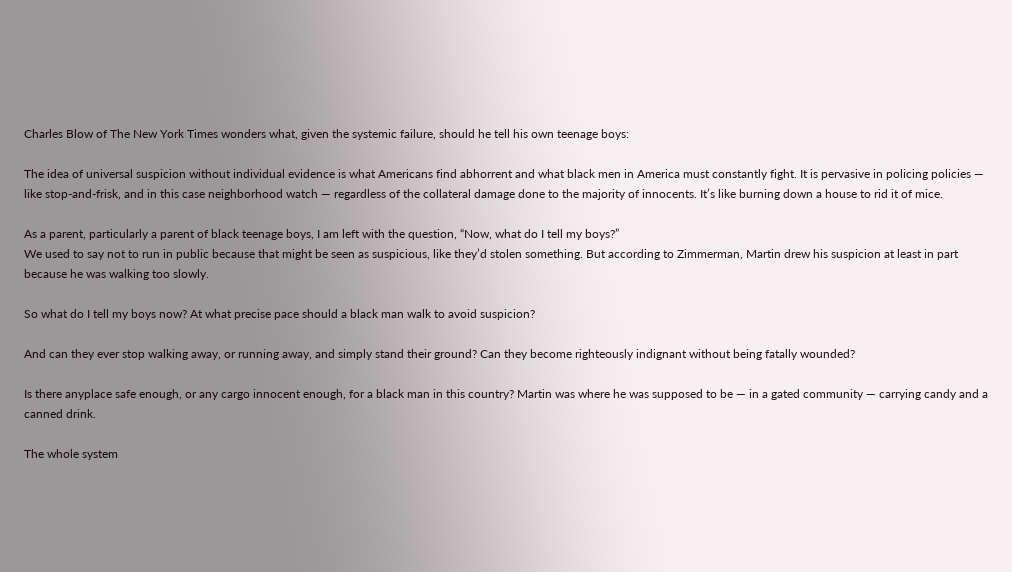Charles Blow of The New York Times wonders what, given the systemic failure, should he tell his own teenage boys:

The idea of universal suspicion without individual evidence is what Americans find abhorrent and what black men in America must constantly fight. It is pervasive in policing policies — like stop-and-frisk, and in this case neighborhood watch — regardless of the collateral damage done to the majority of innocents. It’s like burning down a house to rid it of mice.

As a parent, particularly a parent of black teenage boys, I am left with the question, “Now, what do I tell my boys?”
We used to say not to run in public because that might be seen as suspicious, like they’d stolen something. But according to Zimmerman, Martin drew his suspicion at least in part because he was walking too slowly.

So what do I tell my boys now? At what precise pace should a black man walk to avoid suspicion?

And can they ever stop walking away, or running away, and simply stand their ground? Can they become righteously indignant without being fatally wounded?

Is there anyplace safe enough, or any cargo innocent enough, for a black man in this country? Martin was where he was supposed to be — in a gated community — carrying candy and a canned drink.

The whole system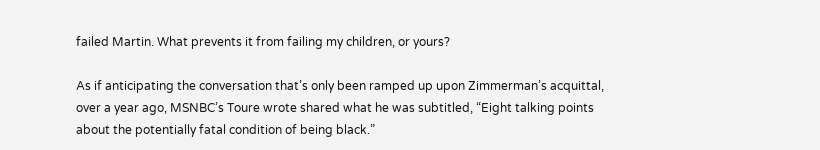failed Martin. What prevents it from failing my children, or yours?

As if anticipating the conversation that’s only been ramped up upon Zimmerman’s acquittal, over a year ago, MSNBC’s Toure wrote shared what he was subtitled, “Eight talking points about the potentially fatal condition of being black.”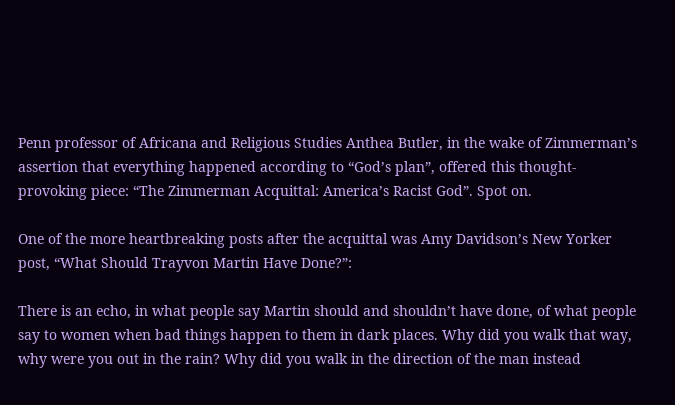Penn professor of Africana and Religious Studies Anthea Butler, in the wake of Zimmerman’s assertion that everything happened according to “God’s plan”, offered this thought-provoking piece: “The Zimmerman Acquittal: America’s Racist God”. Spot on.

One of the more heartbreaking posts after the acquittal was Amy Davidson’s New Yorker post, “What Should Trayvon Martin Have Done?”:

There is an echo, in what people say Martin should and shouldn’t have done, of what people say to women when bad things happen to them in dark places. Why did you walk that way, why were you out in the rain? Why did you walk in the direction of the man instead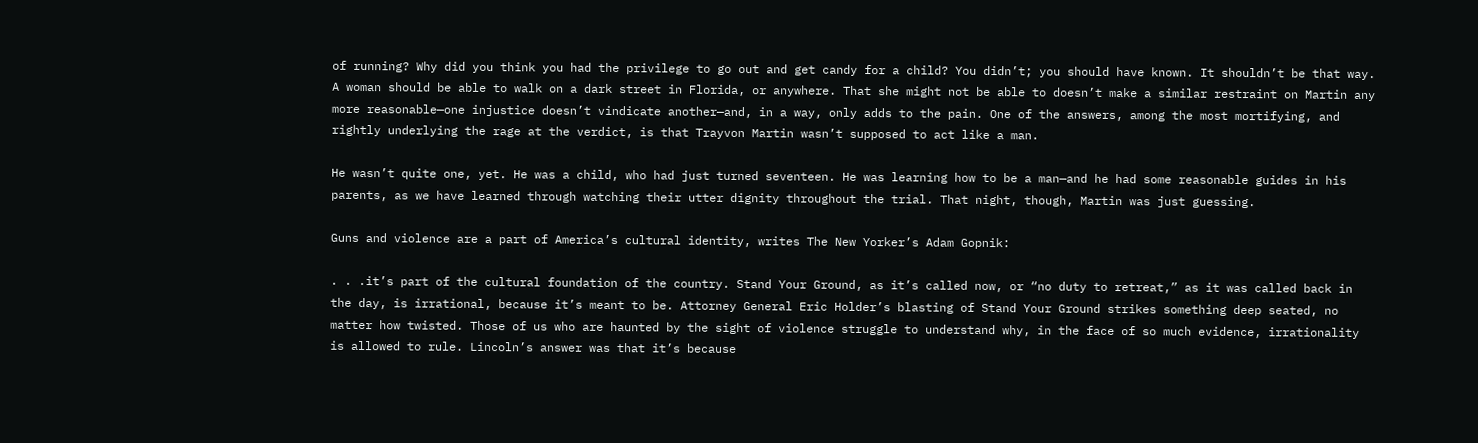of running? Why did you think you had the privilege to go out and get candy for a child? You didn’t; you should have known. It shouldn’t be that way. A woman should be able to walk on a dark street in Florida, or anywhere. That she might not be able to doesn’t make a similar restraint on Martin any more reasonable—one injustice doesn’t vindicate another—and, in a way, only adds to the pain. One of the answers, among the most mortifying, and rightly underlying the rage at the verdict, is that Trayvon Martin wasn’t supposed to act like a man.

He wasn’t quite one, yet. He was a child, who had just turned seventeen. He was learning how to be a man—and he had some reasonable guides in his parents, as we have learned through watching their utter dignity throughout the trial. That night, though, Martin was just guessing.

Guns and violence are a part of America’s cultural identity, writes The New Yorker’s Adam Gopnik:

. . .it’s part of the cultural foundation of the country. Stand Your Ground, as it’s called now, or “no duty to retreat,” as it was called back in the day, is irrational, because it’s meant to be. Attorney General Eric Holder’s blasting of Stand Your Ground strikes something deep seated, no matter how twisted. Those of us who are haunted by the sight of violence struggle to understand why, in the face of so much evidence, irrationality is allowed to rule. Lincoln’s answer was that it’s because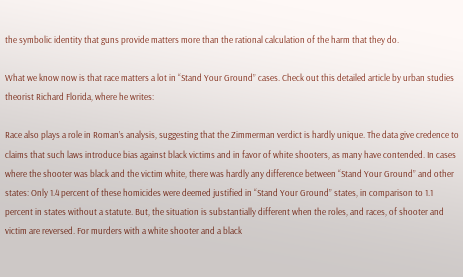the symbolic identity that guns provide matters more than the rational calculation of the harm that they do.

What we know now is that race matters a lot in “Stand Your Ground” cases. Check out this detailed article by urban studies theorist Richard Florida, where he writes:

Race also plays a role in Roman’s analysis, suggesting that the Zimmerman verdict is hardly unique. The data give credence to claims that such laws introduce bias against black victims and in favor of white shooters, as many have contended. In cases where the shooter was black and the victim white, there was hardly any difference between “Stand Your Ground” and other states: Only 1.4 percent of these homicides were deemed justified in “Stand Your Ground” states, in comparison to 1.1 percent in states without a statute. But, the situation is substantially different when the roles, and races, of shooter and victim are reversed. For murders with a white shooter and a black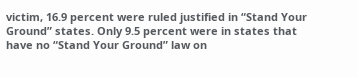victim, 16.9 percent were ruled justified in “Stand Your Ground” states. Only 9.5 percent were in states that have no “Stand Your Ground” law on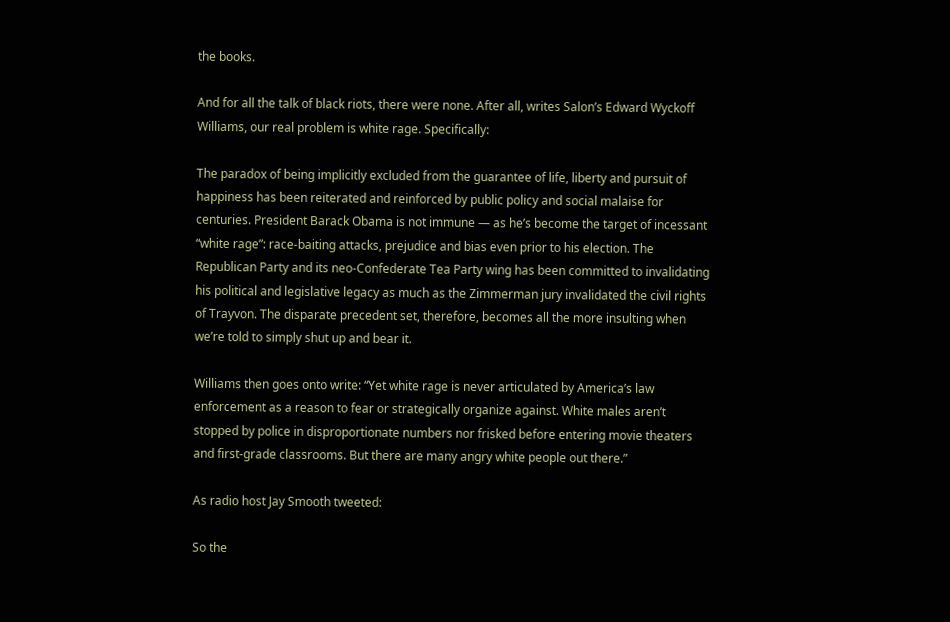the books.

And for all the talk of black riots, there were none. After all, writes Salon’s Edward Wyckoff Williams, our real problem is white rage. Specifically:

The paradox of being implicitly excluded from the guarantee of life, liberty and pursuit of happiness has been reiterated and reinforced by public policy and social malaise for centuries. President Barack Obama is not immune — as he’s become the target of incessant “white rage”: race-baiting attacks, prejudice and bias even prior to his election. The Republican Party and its neo-Confederate Tea Party wing has been committed to invalidating his political and legislative legacy as much as the Zimmerman jury invalidated the civil rights of Trayvon. The disparate precedent set, therefore, becomes all the more insulting when we’re told to simply shut up and bear it.

Williams then goes onto write: “Yet white rage is never articulated by America’s law enforcement as a reason to fear or strategically organize against. White males aren’t stopped by police in disproportionate numbers nor frisked before entering movie theaters and first-grade classrooms. But there are many angry white people out there.”

As radio host Jay Smooth tweeted:

So the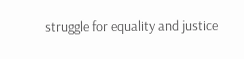struggle for equality and justice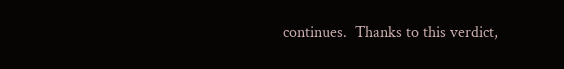continues.  Thanks to this verdict,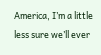America, I’m a little less sure we’ll ever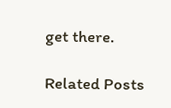get there.

Related Posts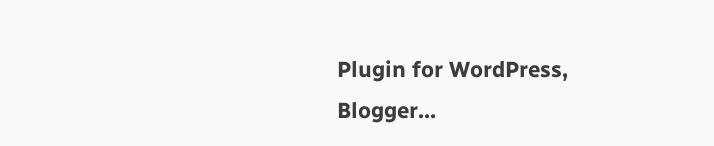Plugin for WordPress, Blogger...